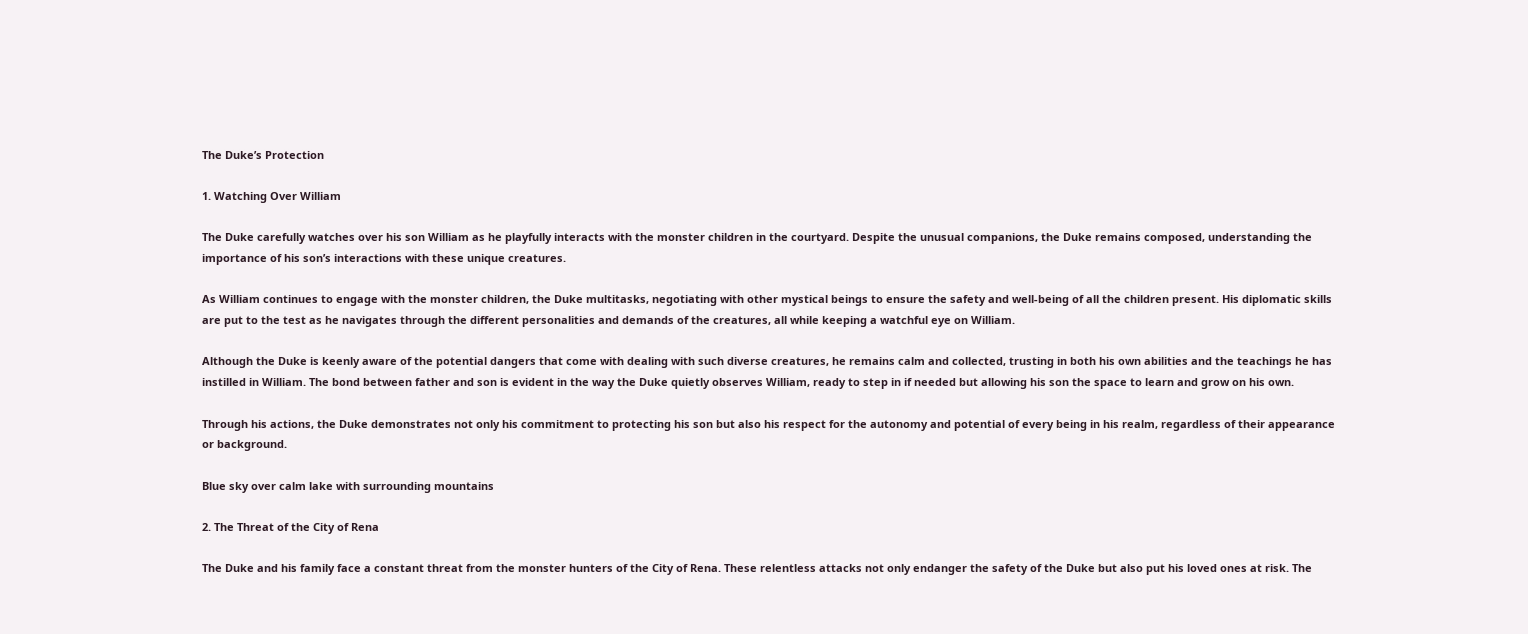The Duke’s Protection

1. Watching Over William

The Duke carefully watches over his son William as he playfully interacts with the monster children in the courtyard. Despite the unusual companions, the Duke remains composed, understanding the importance of his son’s interactions with these unique creatures.

As William continues to engage with the monster children, the Duke multitasks, negotiating with other mystical beings to ensure the safety and well-being of all the children present. His diplomatic skills are put to the test as he navigates through the different personalities and demands of the creatures, all while keeping a watchful eye on William.

Although the Duke is keenly aware of the potential dangers that come with dealing with such diverse creatures, he remains calm and collected, trusting in both his own abilities and the teachings he has instilled in William. The bond between father and son is evident in the way the Duke quietly observes William, ready to step in if needed but allowing his son the space to learn and grow on his own.

Through his actions, the Duke demonstrates not only his commitment to protecting his son but also his respect for the autonomy and potential of every being in his realm, regardless of their appearance or background.

Blue sky over calm lake with surrounding mountains

2. The Threat of the City of Rena

The Duke and his family face a constant threat from the monster hunters of the City of Rena. These relentless attacks not only endanger the safety of the Duke but also put his loved ones at risk. The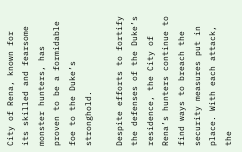City of Rena, known for its skilled and fearsome monster hunters, has proven to be a formidable foe to the Duke’s stronghold.

Despite efforts to fortify the defenses of the Duke’s residence, the City of Rena’s hunters continue to find ways to breach the security measures put in place. With each attack, the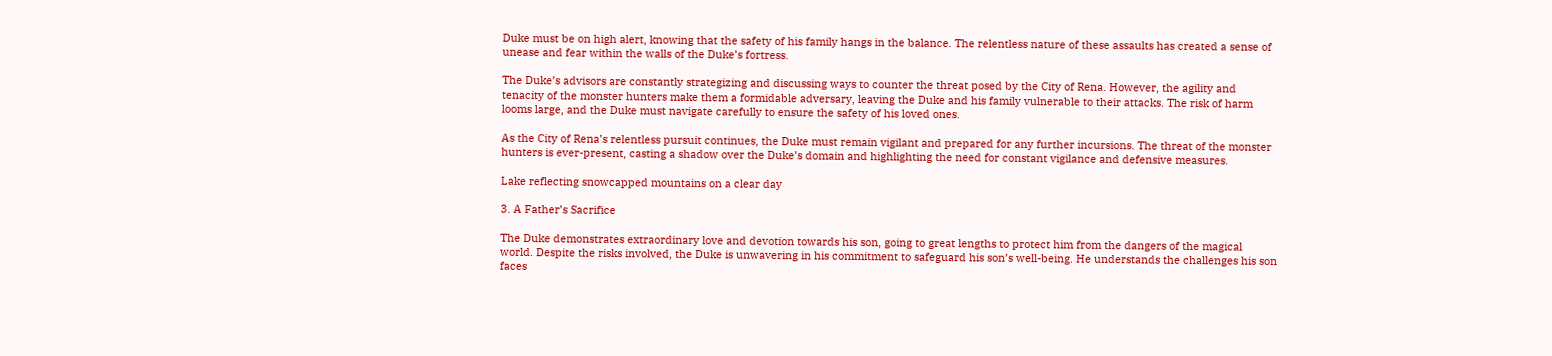Duke must be on high alert, knowing that the safety of his family hangs in the balance. The relentless nature of these assaults has created a sense of unease and fear within the walls of the Duke’s fortress.

The Duke’s advisors are constantly strategizing and discussing ways to counter the threat posed by the City of Rena. However, the agility and tenacity of the monster hunters make them a formidable adversary, leaving the Duke and his family vulnerable to their attacks. The risk of harm looms large, and the Duke must navigate carefully to ensure the safety of his loved ones.

As the City of Rena’s relentless pursuit continues, the Duke must remain vigilant and prepared for any further incursions. The threat of the monster hunters is ever-present, casting a shadow over the Duke’s domain and highlighting the need for constant vigilance and defensive measures.

Lake reflecting snowcapped mountains on a clear day

3. A Father’s Sacrifice

The Duke demonstrates extraordinary love and devotion towards his son, going to great lengths to protect him from the dangers of the magical world. Despite the risks involved, the Duke is unwavering in his commitment to safeguard his son’s well-being. He understands the challenges his son faces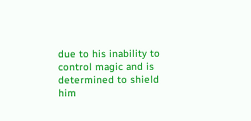due to his inability to control magic and is determined to shield him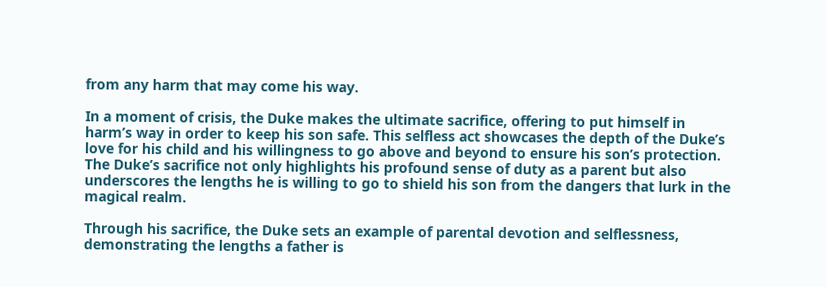from any harm that may come his way.

In a moment of crisis, the Duke makes the ultimate sacrifice, offering to put himself in harm’s way in order to keep his son safe. This selfless act showcases the depth of the Duke’s love for his child and his willingness to go above and beyond to ensure his son’s protection. The Duke’s sacrifice not only highlights his profound sense of duty as a parent but also underscores the lengths he is willing to go to shield his son from the dangers that lurk in the magical realm.

Through his sacrifice, the Duke sets an example of parental devotion and selflessness, demonstrating the lengths a father is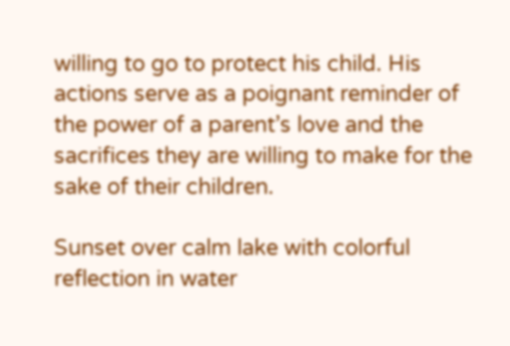willing to go to protect his child. His actions serve as a poignant reminder of the power of a parent’s love and the sacrifices they are willing to make for the sake of their children.

Sunset over calm lake with colorful reflection in water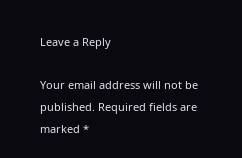Leave a Reply

Your email address will not be published. Required fields are marked *